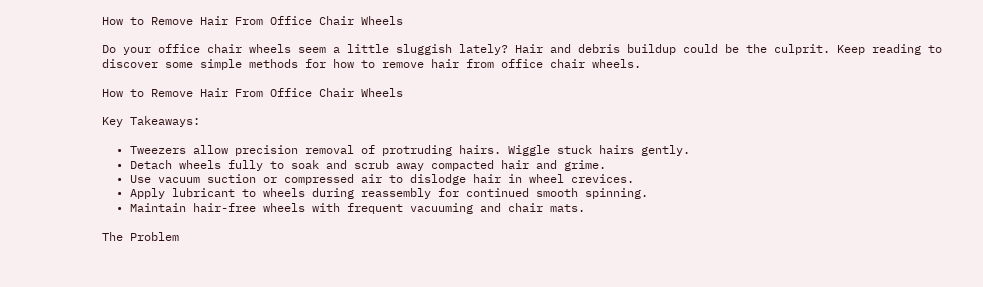How to Remove Hair From Office Chair Wheels

Do your office chair wheels seem a little sluggish lately? Hair and debris buildup could be the culprit. Keep reading to discover some simple methods for how to remove hair from office chair wheels.

How to Remove Hair From Office Chair Wheels

Key Takeaways:

  • Tweezers allow precision removal of protruding hairs. Wiggle stuck hairs gently.
  • Detach wheels fully to soak and scrub away compacted hair and grime.
  • Use vacuum suction or compressed air to dislodge hair in wheel crevices.
  • Apply lubricant to wheels during reassembly for continued smooth spinning.
  • Maintain hair-free wheels with frequent vacuuming and chair mats.

The Problem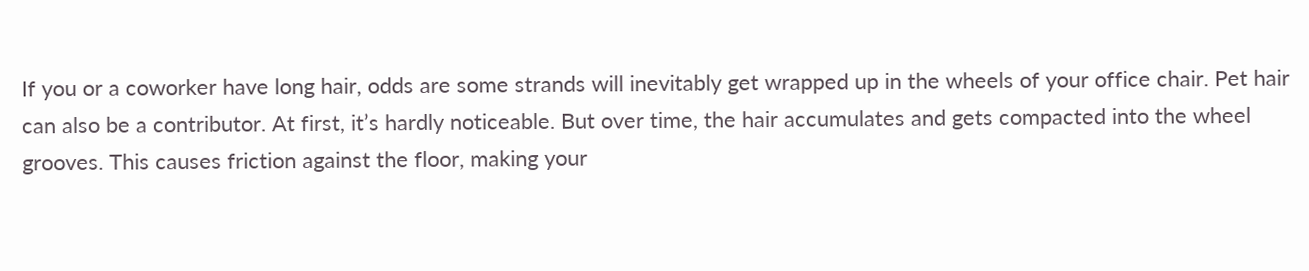If you or a coworker have long hair, odds are some strands will inevitably get wrapped up in the wheels of your office chair. Pet hair can also be a contributor. At first, it’s hardly noticeable. But over time, the hair accumulates and gets compacted into the wheel grooves. This causes friction against the floor, making your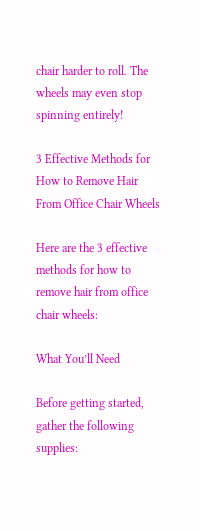chair harder to roll. The wheels may even stop spinning entirely!

3 Effective Methods for How to Remove Hair From Office Chair Wheels

Here are the 3 effective methods for how to remove hair from office chair wheels:

What You’ll Need

Before getting started, gather the following supplies: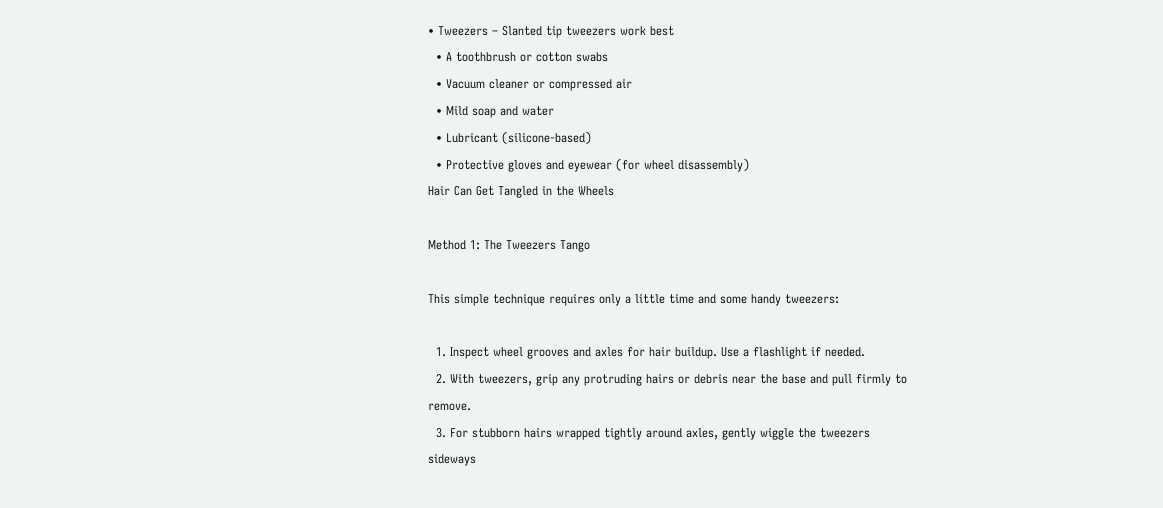• Tweezers – Slanted tip tweezers work best
  • A toothbrush or cotton swabs
  • Vacuum cleaner or compressed air
  • Mild soap and water
  • Lubricant (silicone-based)
  • Protective gloves and eyewear (for wheel disassembly)
Hair Can Get Tangled in the Wheels

Method 1: The Tweezers Tango

This simple technique requires only a little time and some handy tweezers:

  1. Inspect wheel grooves and axles for hair buildup. Use a flashlight if needed.
  2. With tweezers, grip any protruding hairs or debris near the base and pull firmly to remove.
  3. For stubborn hairs wrapped tightly around axles, gently wiggle the tweezers sideways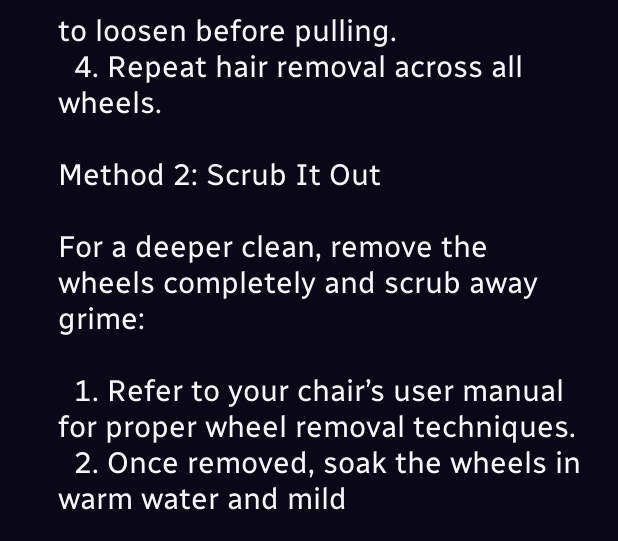to loosen before pulling.
  4. Repeat hair removal across all wheels.

Method 2: Scrub It Out

For a deeper clean, remove the wheels completely and scrub away grime:

  1. Refer to your chair’s user manual for proper wheel removal techniques.
  2. Once removed, soak the wheels in warm water and mild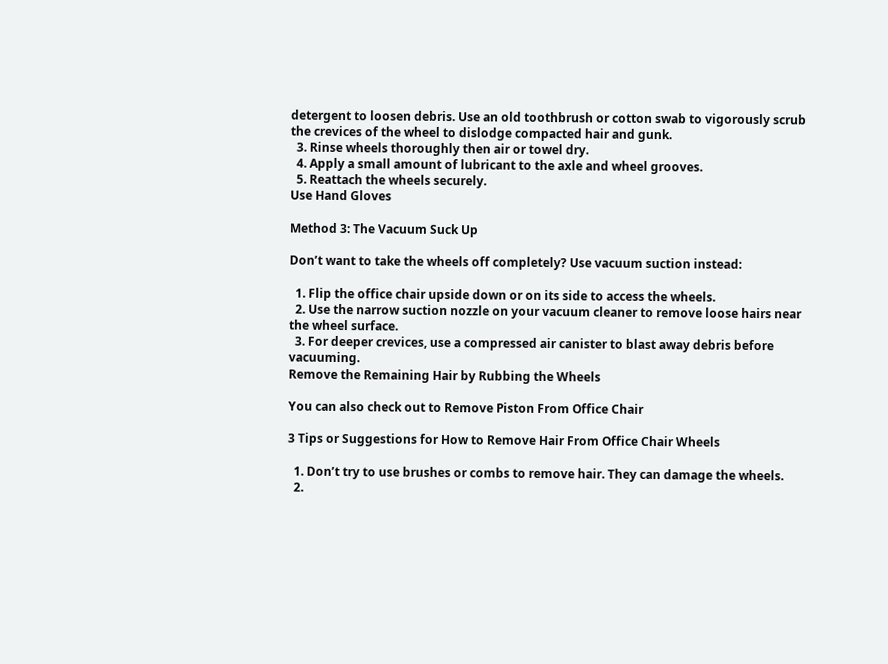detergent to loosen debris. Use an old toothbrush or cotton swab to vigorously scrub the crevices of the wheel to dislodge compacted hair and gunk.
  3. Rinse wheels thoroughly then air or towel dry.
  4. Apply a small amount of lubricant to the axle and wheel grooves.
  5. Reattach the wheels securely.
Use Hand Gloves

Method 3: The Vacuum Suck Up

Don’t want to take the wheels off completely? Use vacuum suction instead:

  1. Flip the office chair upside down or on its side to access the wheels.
  2. Use the narrow suction nozzle on your vacuum cleaner to remove loose hairs near the wheel surface.
  3. For deeper crevices, use a compressed air canister to blast away debris before vacuuming.
Remove the Remaining Hair by Rubbing the Wheels

You can also check out to Remove Piston From Office Chair

3 Tips or Suggestions for How to Remove Hair From Office Chair Wheels

  1. Don’t try to use brushes or combs to remove hair. They can damage the wheels.
  2.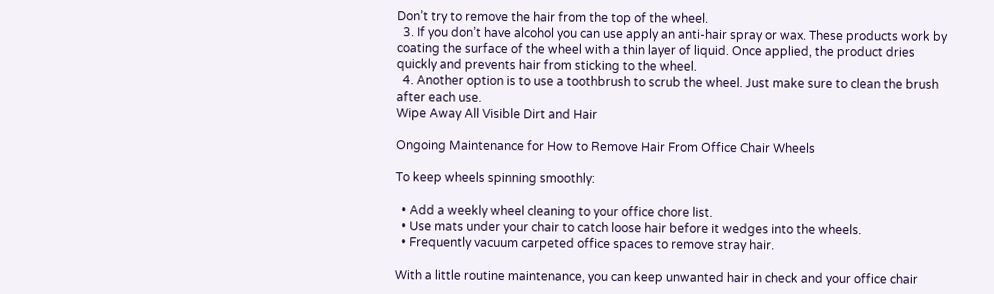Don’t try to remove the hair from the top of the wheel.
  3. If you don’t have alcohol you can use apply an anti-hair spray or wax. These products work by coating the surface of the wheel with a thin layer of liquid. Once applied, the product dries quickly and prevents hair from sticking to the wheel.
  4. Another option is to use a toothbrush to scrub the wheel. Just make sure to clean the brush after each use.
Wipe Away All Visible Dirt and Hair

Ongoing Maintenance for How to Remove Hair From Office Chair Wheels

To keep wheels spinning smoothly:

  • Add a weekly wheel cleaning to your office chore list.
  • Use mats under your chair to catch loose hair before it wedges into the wheels.
  • Frequently vacuum carpeted office spaces to remove stray hair.

With a little routine maintenance, you can keep unwanted hair in check and your office chair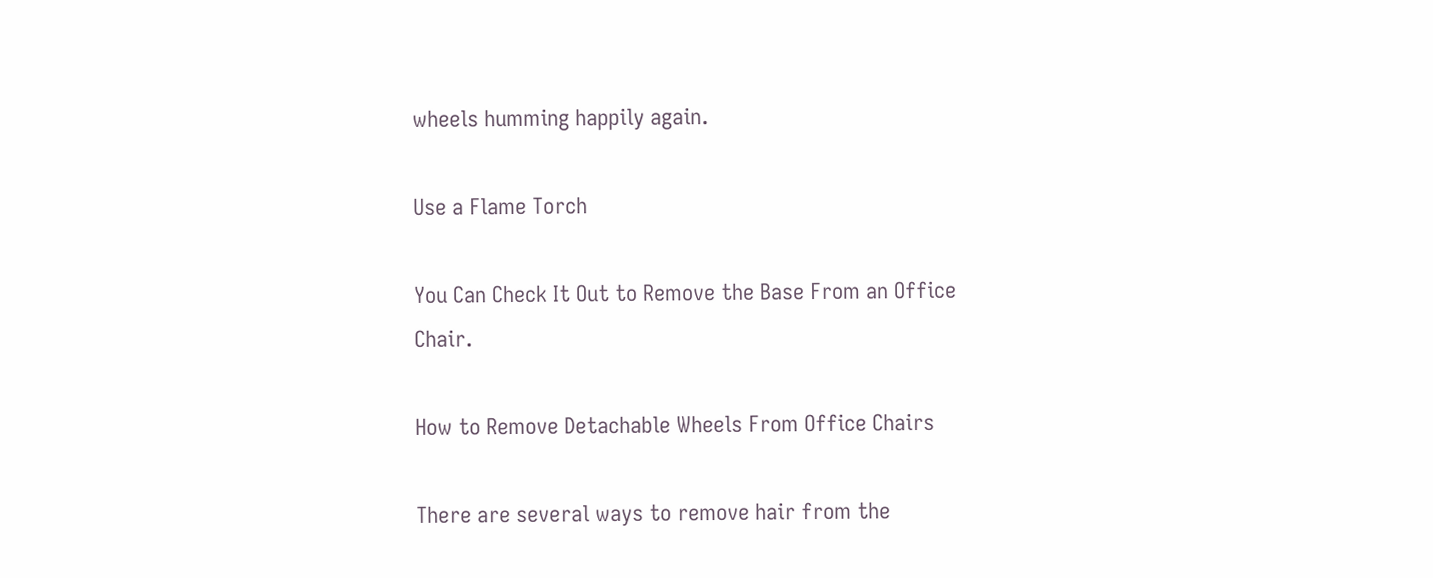wheels humming happily again.

Use a Flame Torch

You Can Check It Out to Remove the Base From an Office Chair.

How to Remove Detachable Wheels From Office Chairs

There are several ways to remove hair from the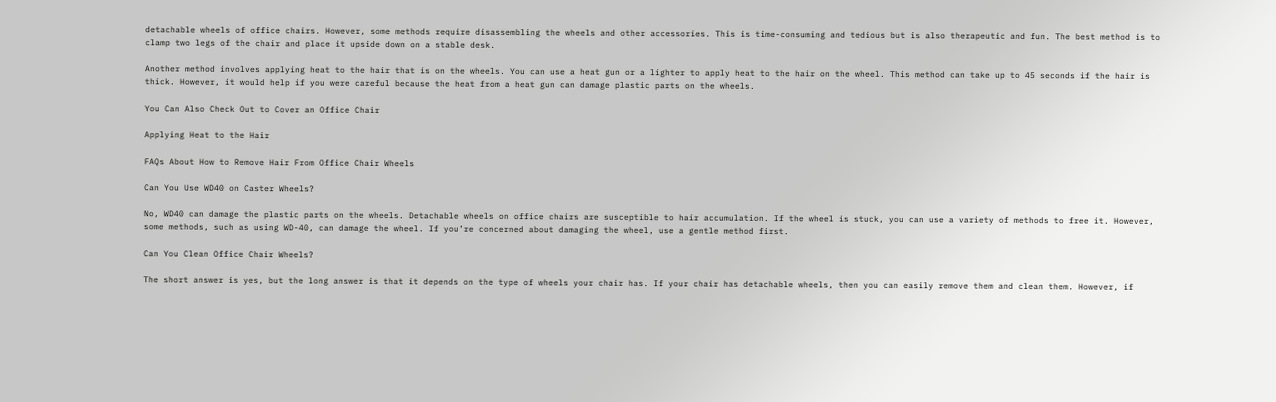detachable wheels of office chairs. However, some methods require disassembling the wheels and other accessories. This is time-consuming and tedious but is also therapeutic and fun. The best method is to clamp two legs of the chair and place it upside down on a stable desk.

Another method involves applying heat to the hair that is on the wheels. You can use a heat gun or a lighter to apply heat to the hair on the wheel. This method can take up to 45 seconds if the hair is thick. However, it would help if you were careful because the heat from a heat gun can damage plastic parts on the wheels.

You Can Also Check Out to Cover an Office Chair

Applying Heat to the Hair

FAQs About How to Remove Hair From Office Chair Wheels

Can You Use WD40 on Caster Wheels?

No, WD40 can damage the plastic parts on the wheels. Detachable wheels on office chairs are susceptible to hair accumulation. If the wheel is stuck, you can use a variety of methods to free it. However, some methods, such as using WD-40, can damage the wheel. If you’re concerned about damaging the wheel, use a gentle method first.

Can You Clean Office Chair Wheels?

The short answer is yes, but the long answer is that it depends on the type of wheels your chair has. If your chair has detachable wheels, then you can easily remove them and clean them. However, if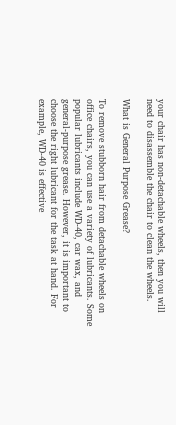your chair has non-detachable wheels, then you will need to disassemble the chair to clean the wheels.

What is General Purpose Grease?

To remove stubborn hair from detachable wheels on office chairs, you can use a variety of lubricants. Some popular lubricants include WD-40, car wax, and general-purpose grease. However, it is important to choose the right lubricant for the task at hand. For example, WD-40 is effective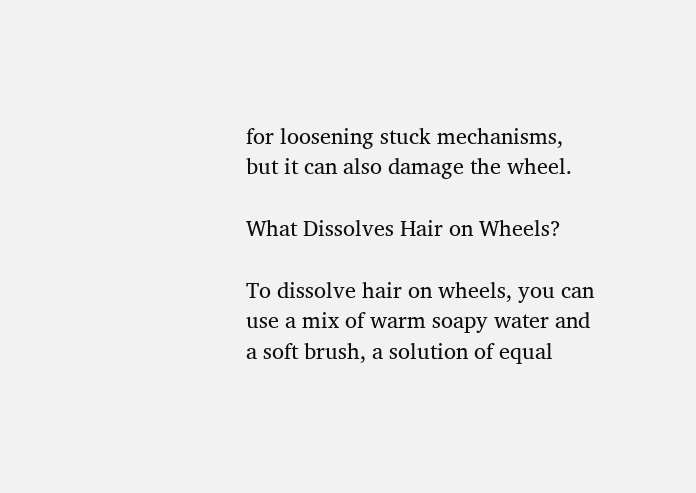for loosening stuck mechanisms, but it can also damage the wheel.

What Dissolves Hair on Wheels?

To dissolve hair on wheels, you can use a mix of warm soapy water and a soft brush, a solution of equal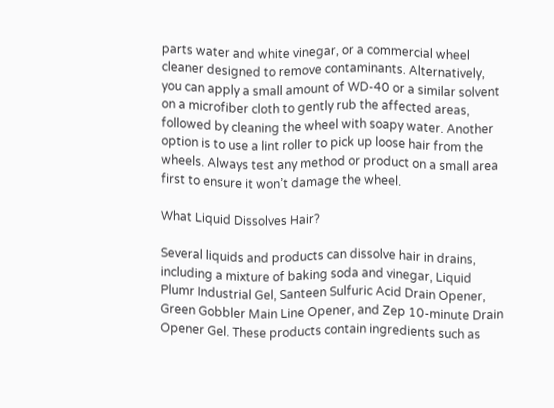parts water and white vinegar, or a commercial wheel cleaner designed to remove contaminants. Alternatively, you can apply a small amount of WD-40 or a similar solvent on a microfiber cloth to gently rub the affected areas, followed by cleaning the wheel with soapy water. Another option is to use a lint roller to pick up loose hair from the wheels. Always test any method or product on a small area first to ensure it won’t damage the wheel.

What Liquid Dissolves Hair?

Several liquids and products can dissolve hair in drains, including a mixture of baking soda and vinegar, Liquid Plumr Industrial Gel, Santeen Sulfuric Acid Drain Opener, Green Gobbler Main Line Opener, and Zep 10-minute Drain Opener Gel. These products contain ingredients such as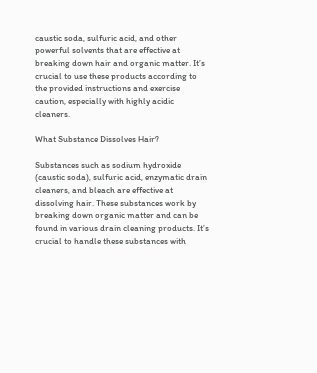caustic soda, sulfuric acid, and other powerful solvents that are effective at breaking down hair and organic matter. It’s crucial to use these products according to the provided instructions and exercise caution, especially with highly acidic cleaners.

What Substance Dissolves Hair?

Substances such as sodium hydroxide (caustic soda), sulfuric acid, enzymatic drain cleaners, and bleach are effective at dissolving hair. These substances work by breaking down organic matter and can be found in various drain cleaning products. It’s crucial to handle these substances with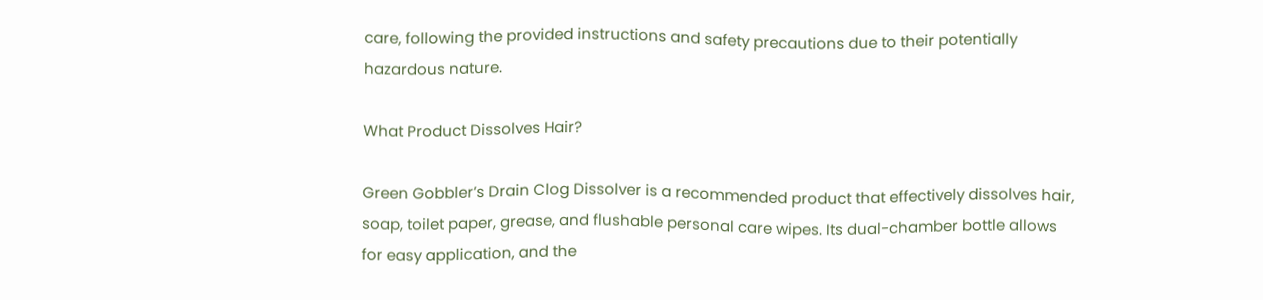care, following the provided instructions and safety precautions due to their potentially hazardous nature.

What Product Dissolves Hair?

Green Gobbler’s Drain Clog Dissolver is a recommended product that effectively dissolves hair, soap, toilet paper, grease, and flushable personal care wipes. Its dual-chamber bottle allows for easy application, and the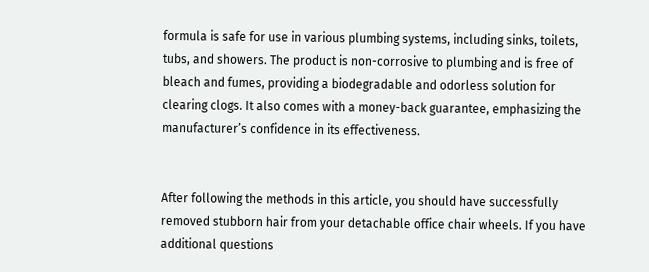formula is safe for use in various plumbing systems, including sinks, toilets, tubs, and showers. The product is non-corrosive to plumbing and is free of bleach and fumes, providing a biodegradable and odorless solution for clearing clogs. It also comes with a money-back guarantee, emphasizing the manufacturer’s confidence in its effectiveness.


After following the methods in this article, you should have successfully removed stubborn hair from your detachable office chair wheels. If you have additional questions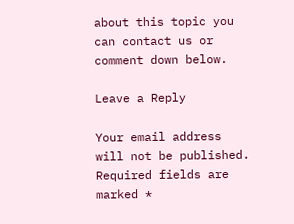about this topic you can contact us or comment down below.

Leave a Reply

Your email address will not be published. Required fields are marked *